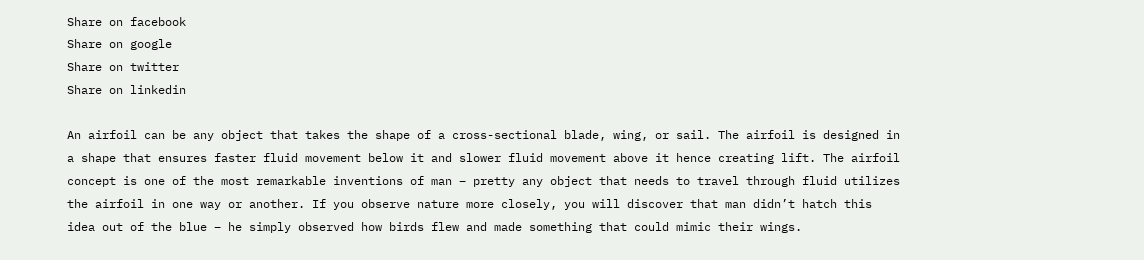Share on facebook
Share on google
Share on twitter
Share on linkedin

An airfoil can be any object that takes the shape of a cross-sectional blade, wing, or sail. The airfoil is designed in a shape that ensures faster fluid movement below it and slower fluid movement above it hence creating lift. The airfoil concept is one of the most remarkable inventions of man – pretty any object that needs to travel through fluid utilizes the airfoil in one way or another. If you observe nature more closely, you will discover that man didn’t hatch this idea out of the blue – he simply observed how birds flew and made something that could mimic their wings.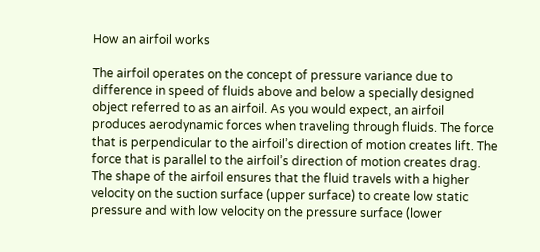How an airfoil works

The airfoil operates on the concept of pressure variance due to difference in speed of fluids above and below a specially designed object referred to as an airfoil. As you would expect, an airfoil produces aerodynamic forces when traveling through fluids. The force that is perpendicular to the airfoil’s direction of motion creates lift. The force that is parallel to the airfoil’s direction of motion creates drag. The shape of the airfoil ensures that the fluid travels with a higher velocity on the suction surface (upper surface) to create low static pressure and with low velocity on the pressure surface (lower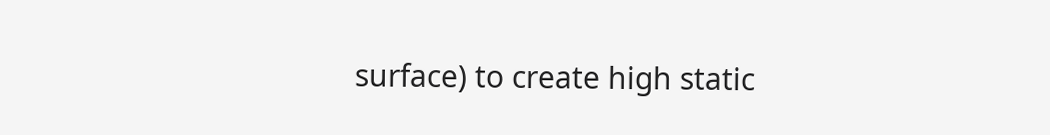surface) to create high static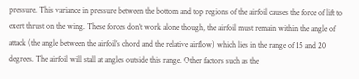pressure. This variance in pressure between the bottom and top regions of the airfoil causes the force of lift to exert thrust on the wing. These forces don’t work alone though, the airfoil must remain within the angle of attack (the angle between the airfoil’s chord and the relative airflow) which lies in the range of 15 and 20 degrees. The airfoil will stall at angles outside this range. Other factors such as the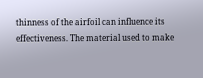thinness of the airfoil can influence its effectiveness. The material used to make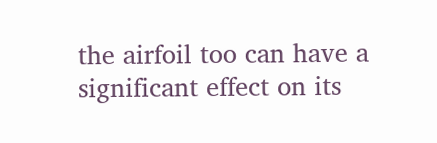the airfoil too can have a significant effect on its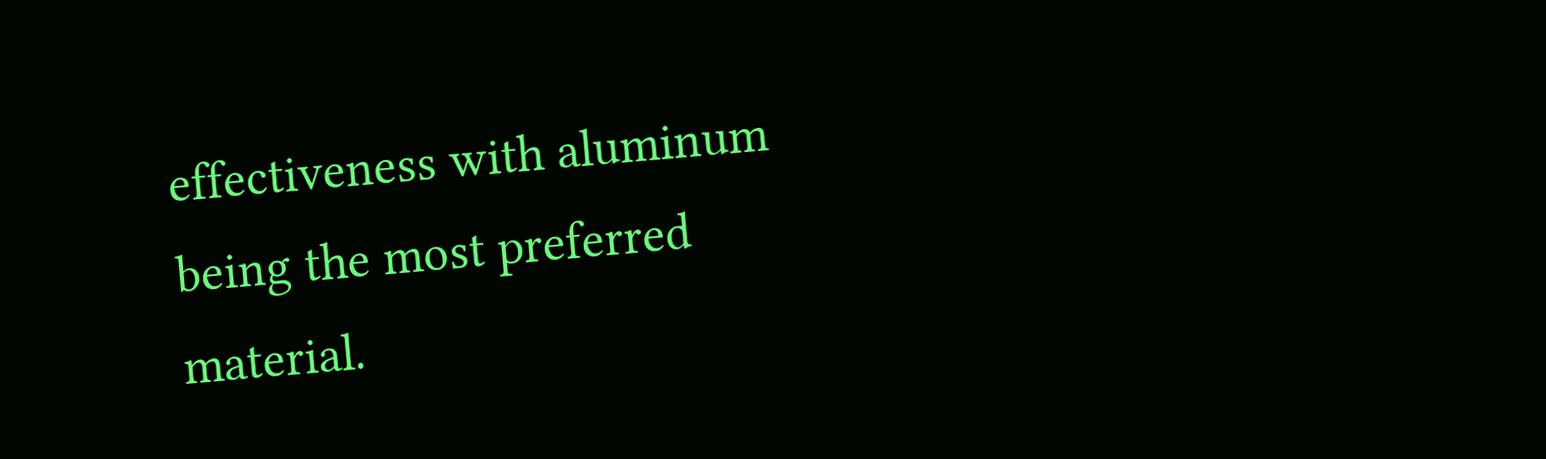effectiveness with aluminum being the most preferred material.